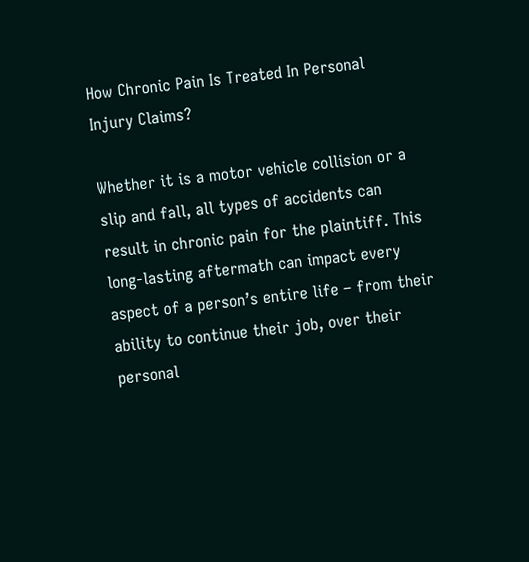How Chronic Pain Is Treated In Personal Injury Claims?

Whether it is a motor vehicle collision or a slip and fall, all types of accidents can result in chronic pain for the plaintiff. This long-lasting aftermath can impact every aspect of a person’s entire life – from their ability to continue their job, over their personal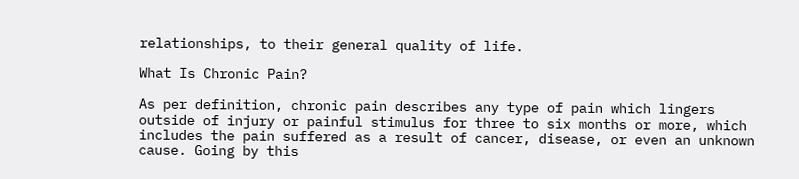relationships, to their general quality of life.

What Is Chronic Pain?

As per definition, chronic pain describes any type of pain which lingers outside of injury or painful stimulus for three to six months or more, which includes the pain suffered as a result of cancer, disease, or even an unknown cause. Going by this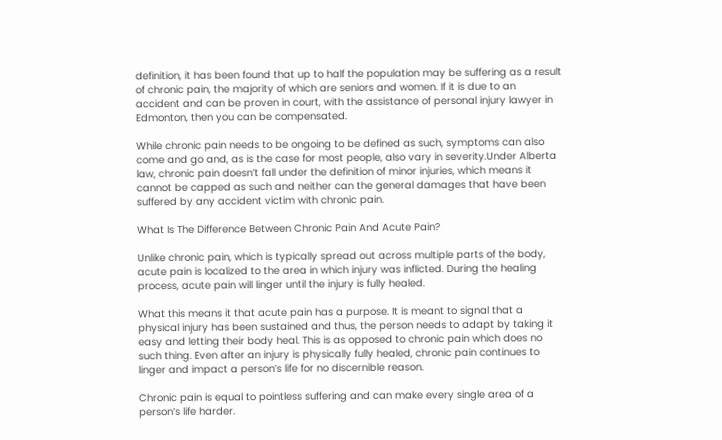definition, it has been found that up to half the population may be suffering as a result of chronic pain, the majority of which are seniors and women. If it is due to an accident and can be proven in court, with the assistance of personal injury lawyer in Edmonton, then you can be compensated.

While chronic pain needs to be ongoing to be defined as such, symptoms can also come and go and, as is the case for most people, also vary in severity.Under Alberta law, chronic pain doesn’t fall under the definition of minor injuries, which means it cannot be capped as such and neither can the general damages that have been suffered by any accident victim with chronic pain.

What Is The Difference Between Chronic Pain And Acute Pain?

Unlike chronic pain, which is typically spread out across multiple parts of the body, acute pain is localized to the area in which injury was inflicted. During the healing process, acute pain will linger until the injury is fully healed.

What this means it that acute pain has a purpose. It is meant to signal that a physical injury has been sustained and thus, the person needs to adapt by taking it easy and letting their body heal. This is as opposed to chronic pain which does no such thing. Even after an injury is physically fully healed, chronic pain continues to linger and impact a person’s life for no discernible reason.

Chronic pain is equal to pointless suffering and can make every single area of a person’s life harder.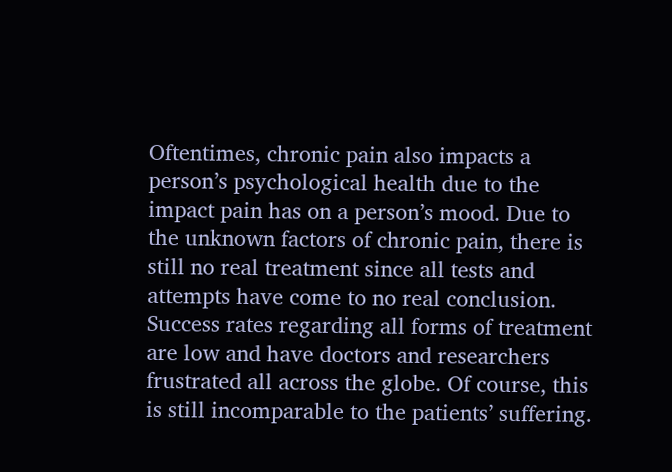Oftentimes, chronic pain also impacts a person’s psychological health due to the impact pain has on a person’s mood. Due to the unknown factors of chronic pain, there is still no real treatment since all tests and attempts have come to no real conclusion. Success rates regarding all forms of treatment are low and have doctors and researchers frustrated all across the globe. Of course, this is still incomparable to the patients’ suffering.